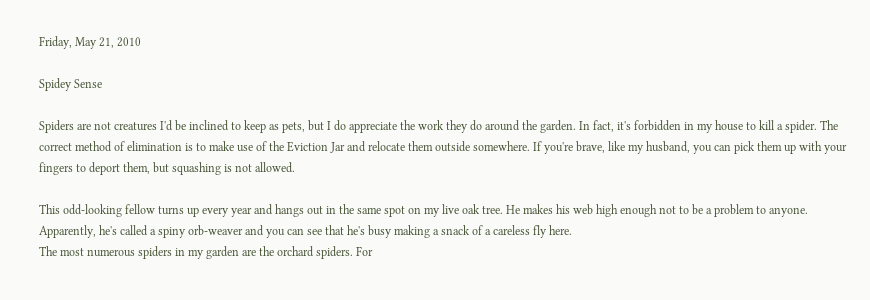Friday, May 21, 2010

Spidey Sense

Spiders are not creatures I'd be inclined to keep as pets, but I do appreciate the work they do around the garden. In fact, it's forbidden in my house to kill a spider. The correct method of elimination is to make use of the Eviction Jar and relocate them outside somewhere. If you're brave, like my husband, you can pick them up with your fingers to deport them, but squashing is not allowed.

This odd-looking fellow turns up every year and hangs out in the same spot on my live oak tree. He makes his web high enough not to be a problem to anyone. Apparently, he's called a spiny orb-weaver and you can see that he's busy making a snack of a careless fly here.
The most numerous spiders in my garden are the orchard spiders. For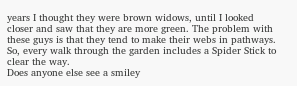years I thought they were brown widows, until I looked closer and saw that they are more green. The problem with these guys is that they tend to make their webs in pathways. So, every walk through the garden includes a Spider Stick to clear the way.
Does anyone else see a smiley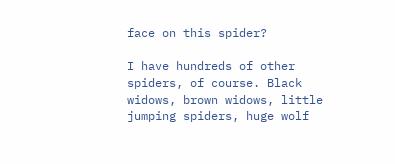face on this spider?

I have hundreds of other spiders, of course. Black widows, brown widows, little jumping spiders, huge wolf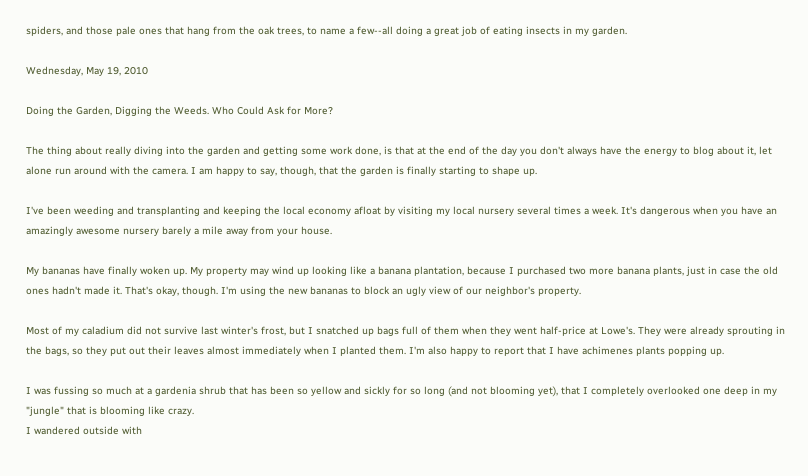spiders, and those pale ones that hang from the oak trees, to name a few--all doing a great job of eating insects in my garden.

Wednesday, May 19, 2010

Doing the Garden, Digging the Weeds. Who Could Ask for More?

The thing about really diving into the garden and getting some work done, is that at the end of the day you don't always have the energy to blog about it, let alone run around with the camera. I am happy to say, though, that the garden is finally starting to shape up.

I've been weeding and transplanting and keeping the local economy afloat by visiting my local nursery several times a week. It's dangerous when you have an amazingly awesome nursery barely a mile away from your house.

My bananas have finally woken up. My property may wind up looking like a banana plantation, because I purchased two more banana plants, just in case the old ones hadn't made it. That's okay, though. I'm using the new bananas to block an ugly view of our neighbor's property.

Most of my caladium did not survive last winter's frost, but I snatched up bags full of them when they went half-price at Lowe's. They were already sprouting in the bags, so they put out their leaves almost immediately when I planted them. I'm also happy to report that I have achimenes plants popping up.

I was fussing so much at a gardenia shrub that has been so yellow and sickly for so long (and not blooming yet), that I completely overlooked one deep in my "jungle" that is blooming like crazy.
I wandered outside with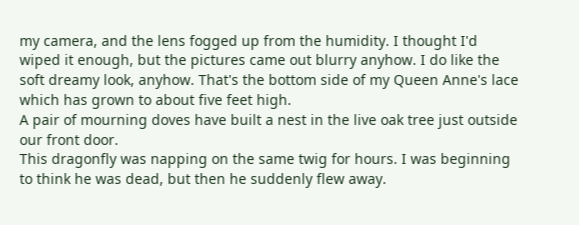my camera, and the lens fogged up from the humidity. I thought I'd wiped it enough, but the pictures came out blurry anyhow. I do like the soft dreamy look, anyhow. That's the bottom side of my Queen Anne's lace which has grown to about five feet high.
A pair of mourning doves have built a nest in the live oak tree just outside our front door.
This dragonfly was napping on the same twig for hours. I was beginning to think he was dead, but then he suddenly flew away.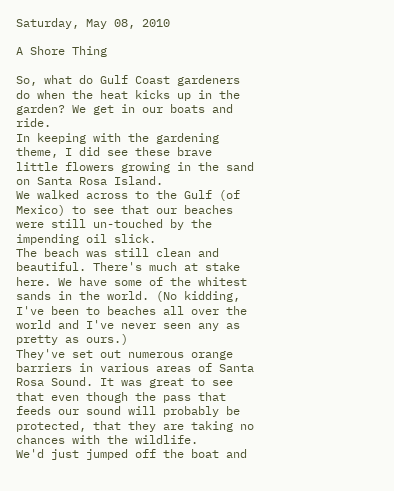Saturday, May 08, 2010

A Shore Thing

So, what do Gulf Coast gardeners do when the heat kicks up in the garden? We get in our boats and ride.
In keeping with the gardening theme, I did see these brave little flowers growing in the sand on Santa Rosa Island.
We walked across to the Gulf (of Mexico) to see that our beaches were still un-touched by the impending oil slick.
The beach was still clean and beautiful. There's much at stake here. We have some of the whitest sands in the world. (No kidding, I've been to beaches all over the world and I've never seen any as pretty as ours.)
They've set out numerous orange barriers in various areas of Santa Rosa Sound. It was great to see that even though the pass that feeds our sound will probably be protected, that they are taking no chances with the wildlife.
We'd just jumped off the boat and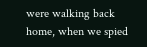were walking back home, when we spied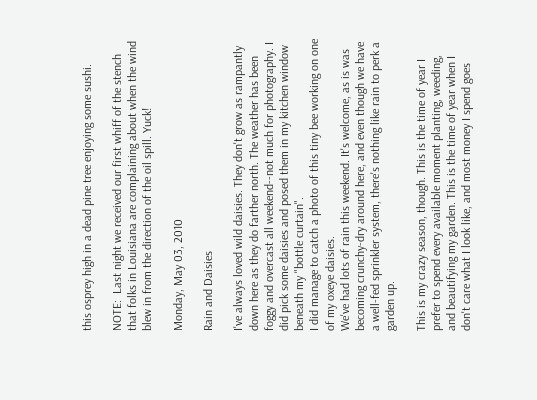this osprey high in a dead pine tree enjoying some sushi.

NOTE:  Last night we received our first whiff of the stench that folks in Louisiana are complaining about when the wind blew in from the direction of the oil spill. Yuck!

Monday, May 03, 2010

Rain and Daisies

I've always loved wild daisies. They don't grow as rampantly down here as they do farther north. The weather has been foggy and overcast all weekend--not much for photography. I did pick some daisies and posed them in my kitchen window beneath my "bottle curtain".
I did manage to catch a photo of this tiny bee working on one of my oxeye daisies.
We've had lots of rain this weekend. It's welcome, as is was becoming crunchy-dry around here, and even though we have a well-fed sprinkler system, there's nothing like rain to perk a garden up.

This is my crazy season, though. This is the time of year I prefer to spend every available moment planting, weeding, and beautifying my garden. This is the time of year when I don't care what I look like, and most money I spend goes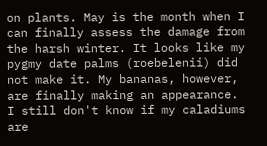on plants. May is the month when I can finally assess the damage from the harsh winter. It looks like my pygmy date palms (roebelenii) did not make it. My bananas, however, are finally making an appearance. I still don't know if my caladiums are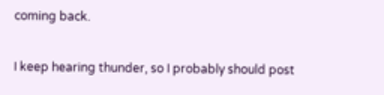coming back.

I keep hearing thunder, so I probably should post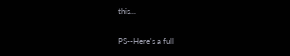this...

PS--Here's a full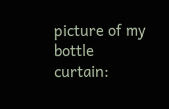picture of my bottle curtain: